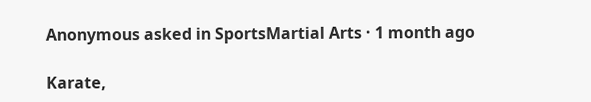Anonymous asked in SportsMartial Arts · 1 month ago

Karate,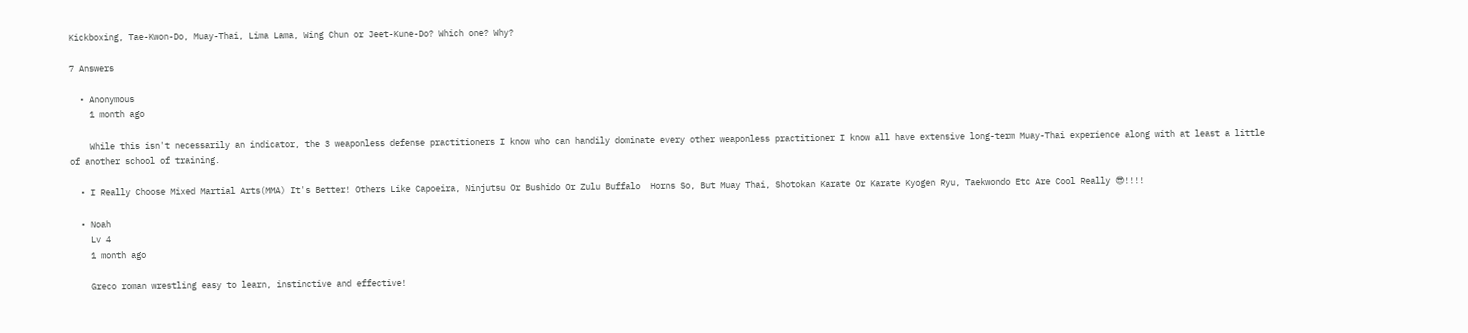Kickboxing, Tae-Kwon-Do, Muay-Thai, Lima Lama, Wing Chun or Jeet-Kune-Do? Which one? Why?

7 Answers

  • Anonymous
    1 month ago

    While this isn't necessarily an indicator, the 3 weaponless defense practitioners I know who can handily dominate every other weaponless practitioner I know all have extensive long-term Muay-Thai experience along with at least a little of another school of training.

  • I Really Choose Mixed Martial Arts(MMA) It's Better! Others Like Capoeira, Ninjutsu Or Bushido Or Zulu Buffalo  Horns So, But Muay Thai, Shotokan Karate Or Karate Kyogen Ryu, Taekwondo Etc Are Cool Really 😎!!!!

  • Noah
    Lv 4
    1 month ago

    Greco roman wrestling easy to learn, instinctive and effective!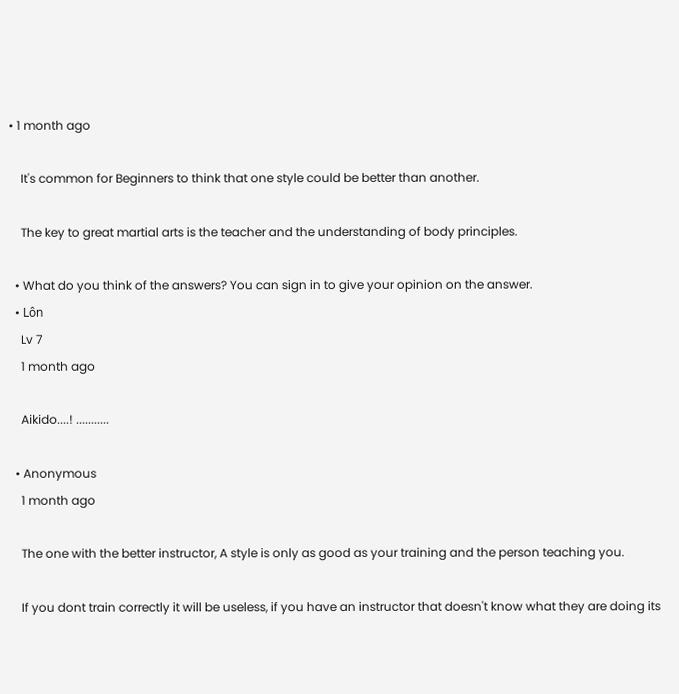• 1 month ago

    It's common for Beginners to think that one style could be better than another.

    The key to great martial arts is the teacher and the understanding of body principles.

  • What do you think of the answers? You can sign in to give your opinion on the answer.
  • Lôn
    Lv 7
    1 month ago

    Aikido....! ...........

  • Anonymous
    1 month ago

    The one with the better instructor, A style is only as good as your training and the person teaching you.

    If you dont train correctly it will be useless, if you have an instructor that doesn't know what they are doing its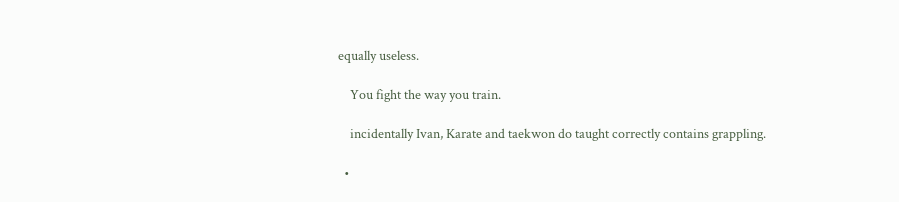equally useless.

    You fight the way you train.

    incidentally Ivan, Karate and taekwon do taught correctly contains grappling.

  •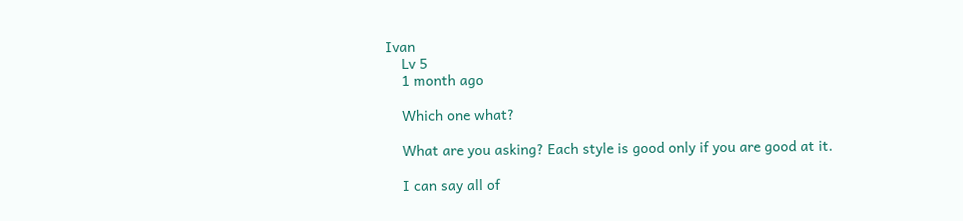Ivan
    Lv 5
    1 month ago

    Which one what?

    What are you asking? Each style is good only if you are good at it.

    I can say all of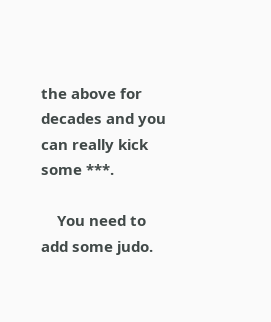the above for decades and you can really kick some ***.

    You need to add some judo.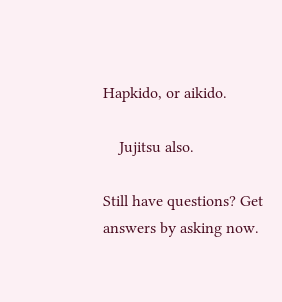Hapkido, or aikido.

    Jujitsu also.

Still have questions? Get answers by asking now.